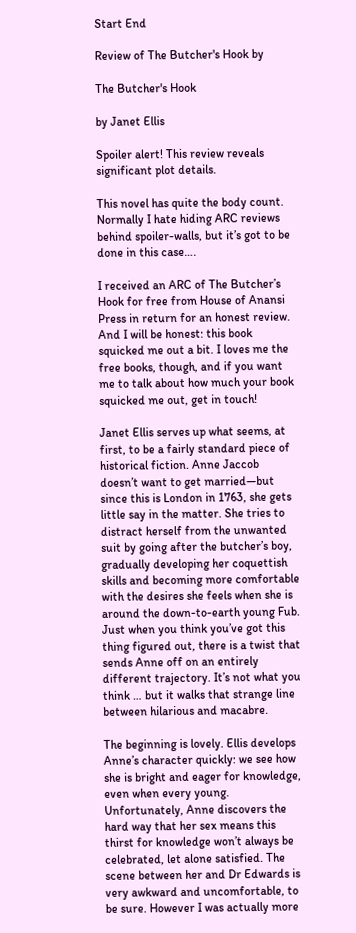Start End

Review of The Butcher's Hook by

The Butcher's Hook

by Janet Ellis

Spoiler alert! This review reveals significant plot details.

This novel has quite the body count. Normally I hate hiding ARC reviews behind spoiler-walls, but it’s got to be done in this case….

I received an ARC of The Butcher’s Hook for free from House of Anansi Press in return for an honest review. And I will be honest: this book squicked me out a bit. I loves me the free books, though, and if you want me to talk about how much your book squicked me out, get in touch!

Janet Ellis serves up what seems, at first, to be a fairly standard piece of historical fiction. Anne Jaccob doesn’t want to get married—but since this is London in 1763, she gets little say in the matter. She tries to distract herself from the unwanted suit by going after the butcher’s boy, gradually developing her coquettish skills and becoming more comfortable with the desires she feels when she is around the down-to-earth young Fub. Just when you think you’ve got this thing figured out, there is a twist that sends Anne off on an entirely different trajectory. It’s not what you think … but it walks that strange line between hilarious and macabre.

The beginning is lovely. Ellis develops Anne’s character quickly: we see how she is bright and eager for knowledge, even when every young. Unfortunately, Anne discovers the hard way that her sex means this thirst for knowledge won’t always be celebrated, let alone satisfied. The scene between her and Dr Edwards is very awkward and uncomfortable, to be sure. However I was actually more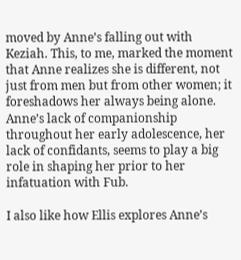moved by Anne’s falling out with Keziah. This, to me, marked the moment that Anne realizes she is different, not just from men but from other women; it foreshadows her always being alone. Anne’s lack of companionship throughout her early adolescence, her lack of confidants, seems to play a big role in shaping her prior to her infatuation with Fub.

I also like how Ellis explores Anne’s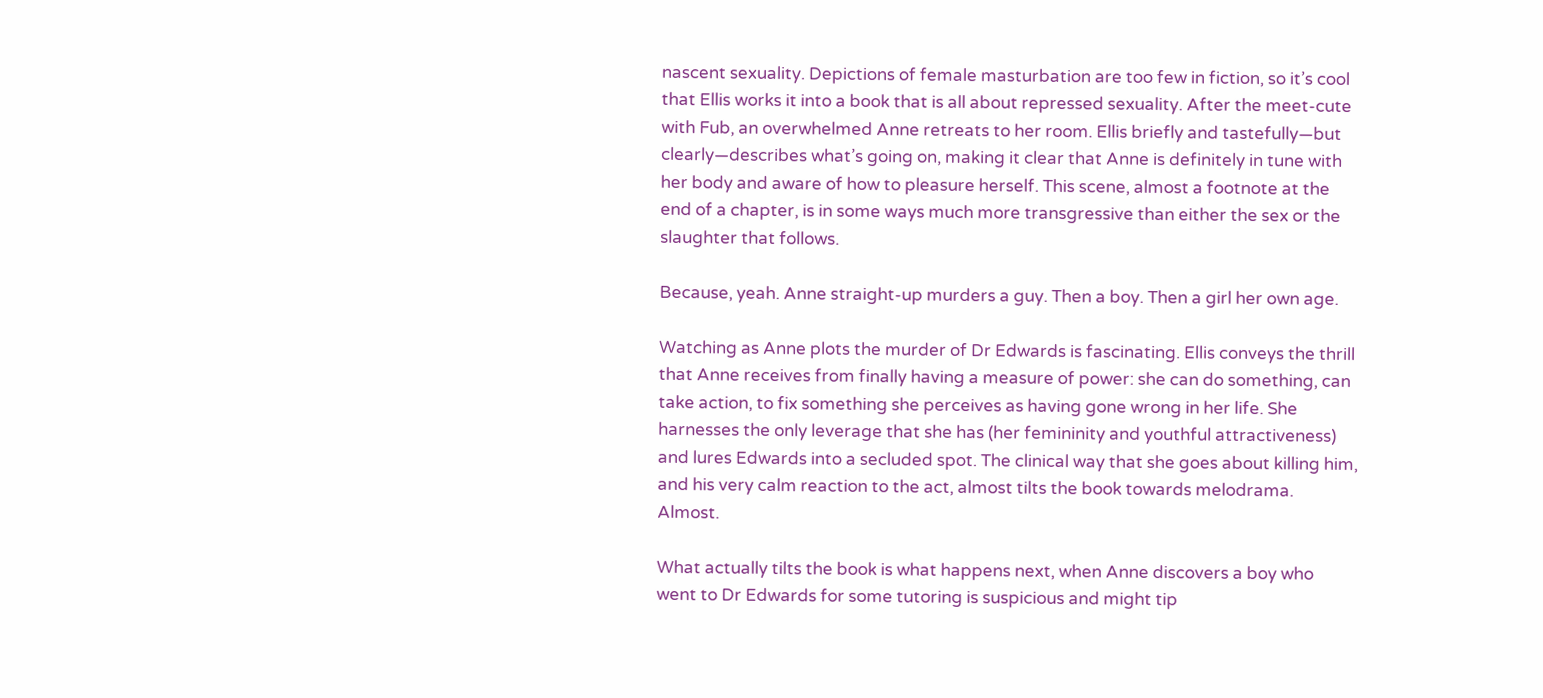nascent sexuality. Depictions of female masturbation are too few in fiction, so it’s cool that Ellis works it into a book that is all about repressed sexuality. After the meet-cute with Fub, an overwhelmed Anne retreats to her room. Ellis briefly and tastefully—but clearly—describes what’s going on, making it clear that Anne is definitely in tune with her body and aware of how to pleasure herself. This scene, almost a footnote at the end of a chapter, is in some ways much more transgressive than either the sex or the slaughter that follows.

Because, yeah. Anne straight-up murders a guy. Then a boy. Then a girl her own age.

Watching as Anne plots the murder of Dr Edwards is fascinating. Ellis conveys the thrill that Anne receives from finally having a measure of power: she can do something, can take action, to fix something she perceives as having gone wrong in her life. She harnesses the only leverage that she has (her femininity and youthful attractiveness) and lures Edwards into a secluded spot. The clinical way that she goes about killing him, and his very calm reaction to the act, almost tilts the book towards melodrama. Almost.

What actually tilts the book is what happens next, when Anne discovers a boy who went to Dr Edwards for some tutoring is suspicious and might tip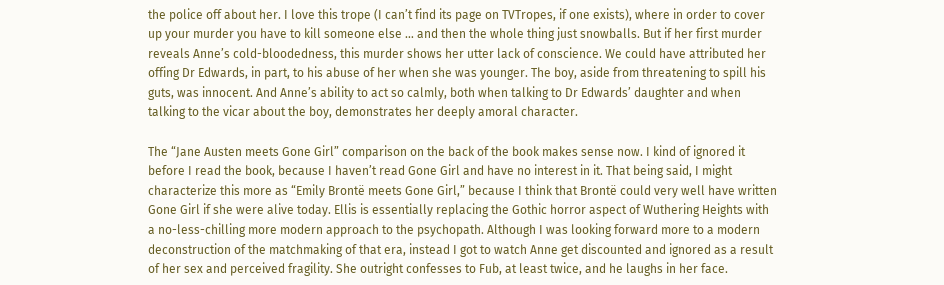the police off about her. I love this trope (I can’t find its page on TVTropes, if one exists), where in order to cover up your murder you have to kill someone else … and then the whole thing just snowballs. But if her first murder reveals Anne’s cold-bloodedness, this murder shows her utter lack of conscience. We could have attributed her offing Dr Edwards, in part, to his abuse of her when she was younger. The boy, aside from threatening to spill his guts, was innocent. And Anne’s ability to act so calmly, both when talking to Dr Edwards’ daughter and when talking to the vicar about the boy, demonstrates her deeply amoral character.

The “Jane Austen meets Gone Girl” comparison on the back of the book makes sense now. I kind of ignored it before I read the book, because I haven’t read Gone Girl and have no interest in it. That being said, I might characterize this more as “Emily Brontë meets Gone Girl,” because I think that Brontë could very well have written Gone Girl if she were alive today. Ellis is essentially replacing the Gothic horror aspect of Wuthering Heights with a no-less-chilling more modern approach to the psychopath. Although I was looking forward more to a modern deconstruction of the matchmaking of that era, instead I got to watch Anne get discounted and ignored as a result of her sex and perceived fragility. She outright confesses to Fub, at least twice, and he laughs in her face.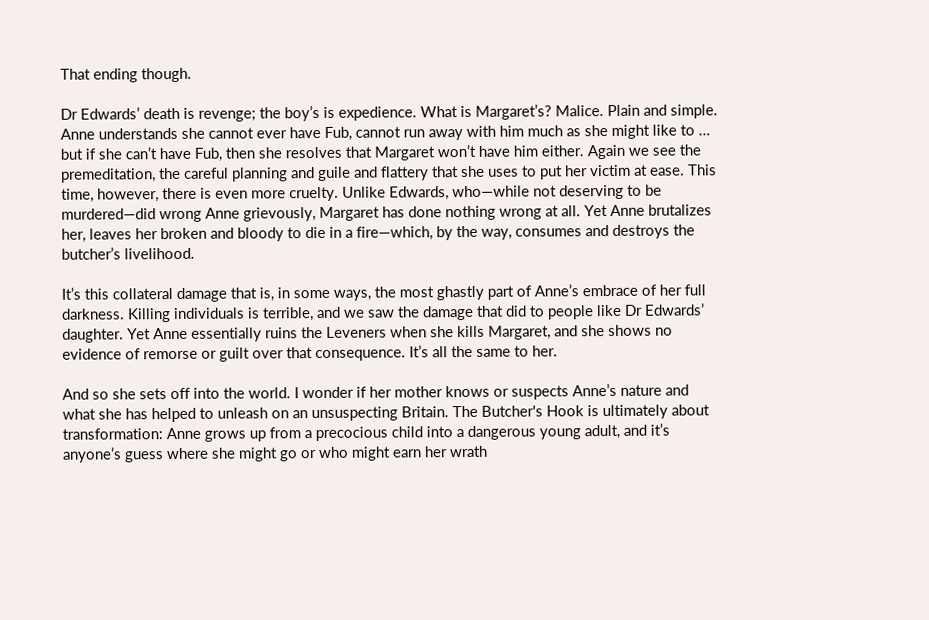That ending though.

Dr Edwards’ death is revenge; the boy’s is expedience. What is Margaret’s? Malice. Plain and simple. Anne understands she cannot ever have Fub, cannot run away with him much as she might like to … but if she can’t have Fub, then she resolves that Margaret won’t have him either. Again we see the premeditation, the careful planning and guile and flattery that she uses to put her victim at ease. This time, however, there is even more cruelty. Unlike Edwards, who—while not deserving to be murdered—did wrong Anne grievously, Margaret has done nothing wrong at all. Yet Anne brutalizes her, leaves her broken and bloody to die in a fire—which, by the way, consumes and destroys the butcher’s livelihood.

It’s this collateral damage that is, in some ways, the most ghastly part of Anne’s embrace of her full darkness. Killing individuals is terrible, and we saw the damage that did to people like Dr Edwards’ daughter. Yet Anne essentially ruins the Leveners when she kills Margaret, and she shows no evidence of remorse or guilt over that consequence. It’s all the same to her.

And so she sets off into the world. I wonder if her mother knows or suspects Anne’s nature and what she has helped to unleash on an unsuspecting Britain. The Butcher's Hook is ultimately about transformation: Anne grows up from a precocious child into a dangerous young adult, and it’s anyone’s guess where she might go or who might earn her wrath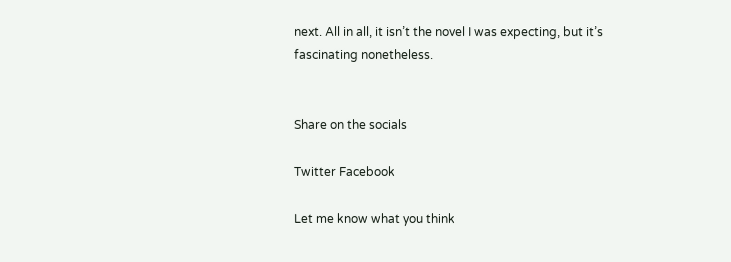next. All in all, it isn’t the novel I was expecting, but it’s fascinating nonetheless.


Share on the socials

Twitter Facebook

Let me know what you think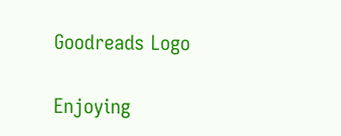Goodreads Logo

Enjoying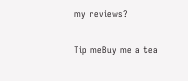my reviews?

Tip meBuy me a tea